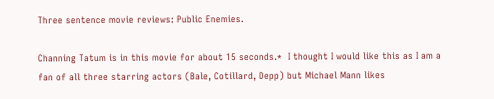Three sentence movie reviews: Public Enemies.

Channing Tatum is in this movie for about 15 seconds.*  I thought I would like this as I am a fan of all three starring actors (Bale, Cotillard, Depp) but Michael Mann likes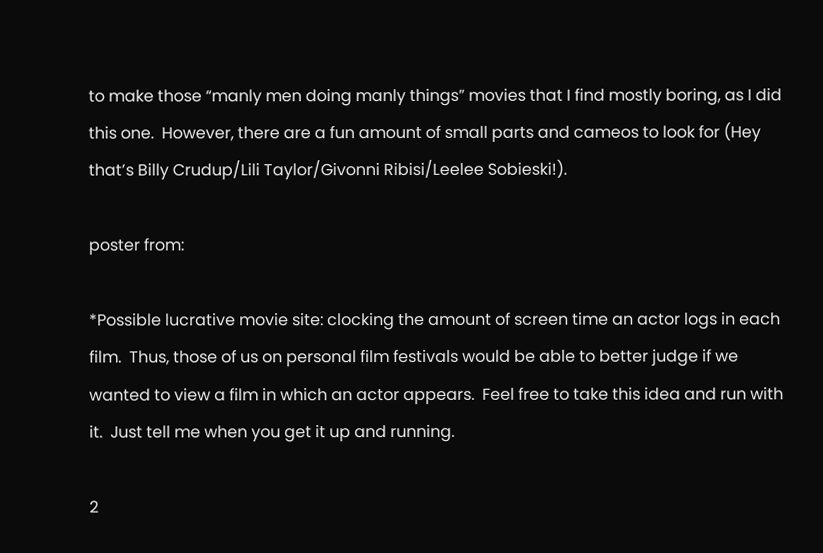to make those “manly men doing manly things” movies that I find mostly boring, as I did this one.  However, there are a fun amount of small parts and cameos to look for (Hey that’s Billy Crudup/Lili Taylor/Givonni Ribisi/Leelee Sobieski!).

poster from:

*Possible lucrative movie site: clocking the amount of screen time an actor logs in each film.  Thus, those of us on personal film festivals would be able to better judge if we wanted to view a film in which an actor appears.  Feel free to take this idea and run with it.  Just tell me when you get it up and running.

2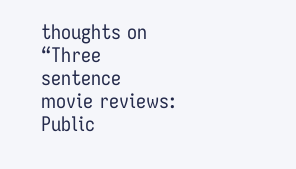thoughts on “Three sentence movie reviews: Public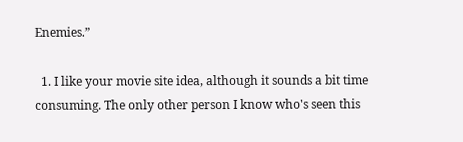Enemies.”

  1. I like your movie site idea, although it sounds a bit time consuming. The only other person I know who's seen this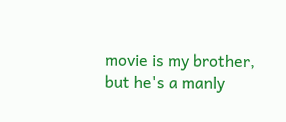movie is my brother, but he's a manly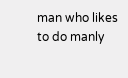man who likes to do manly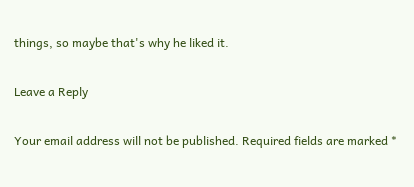things, so maybe that's why he liked it.

Leave a Reply

Your email address will not be published. Required fields are marked *